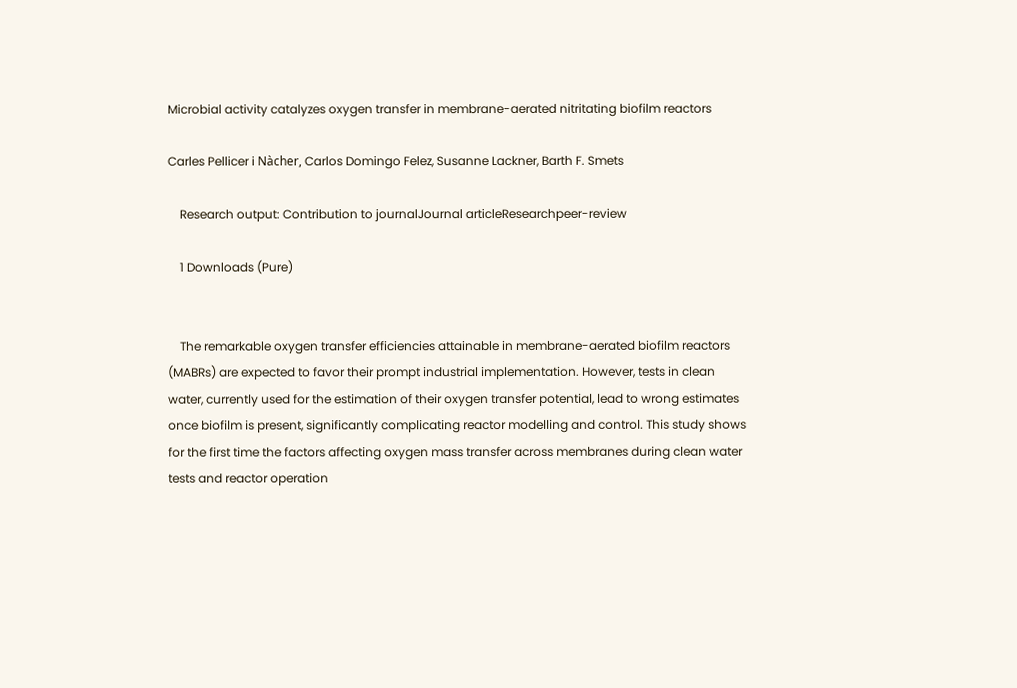Microbial activity catalyzes oxygen transfer in membrane-aerated nitritating biofilm reactors

Carles Pellicer i Nàcher, Carlos Domingo Felez, Susanne Lackner, Barth F. Smets

    Research output: Contribution to journalJournal articleResearchpeer-review

    1 Downloads (Pure)


    The remarkable oxygen transfer efficiencies attainable in membrane-aerated biofilm reactors (MABRs) are expected to favor their prompt industrial implementation. However, tests in clean water, currently used for the estimation of their oxygen transfer potential, lead to wrong estimates once biofilm is present, significantly complicating reactor modelling and control. This study shows for the first time the factors affecting oxygen mass transfer across membranes during clean water tests and reactor operation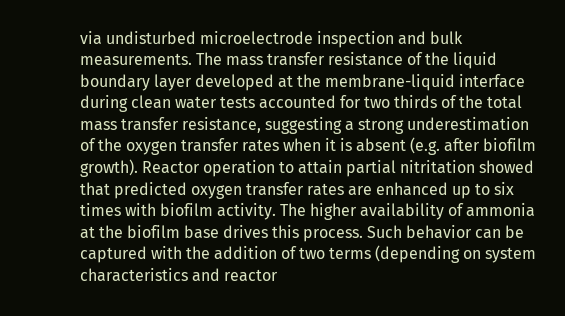via undisturbed microelectrode inspection and bulk measurements. The mass transfer resistance of the liquid boundary layer developed at the membrane-liquid interface during clean water tests accounted for two thirds of the total mass transfer resistance, suggesting a strong underestimation of the oxygen transfer rates when it is absent (e.g. after biofilm growth). Reactor operation to attain partial nitritation showed that predicted oxygen transfer rates are enhanced up to six times with biofilm activity. The higher availability of ammonia at the biofilm base drives this process. Such behavior can be captured with the addition of two terms (depending on system characteristics and reactor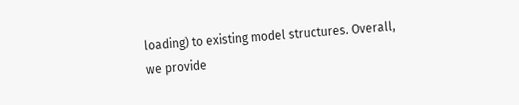loading) to existing model structures. Overall, we provide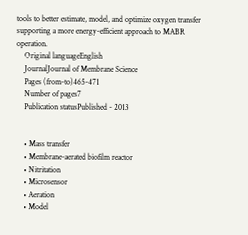tools to better estimate, model, and optimize oxygen transfer supporting a more energy-efficient approach to MABR operation.
    Original languageEnglish
    JournalJournal of Membrane Science
    Pages (from-to)465-471
    Number of pages7
    Publication statusPublished - 2013


    • Mass transfer
    • Membrane-aerated biofilm reactor
    • Nitritation
    • Microsensor
    • Aeration
    • Model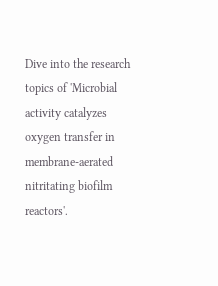Dive into the research topics of 'Microbial activity catalyzes oxygen transfer in membrane-aerated nitritating biofilm reactors'.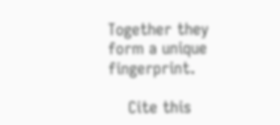Together they form a unique fingerprint.

    Cite this